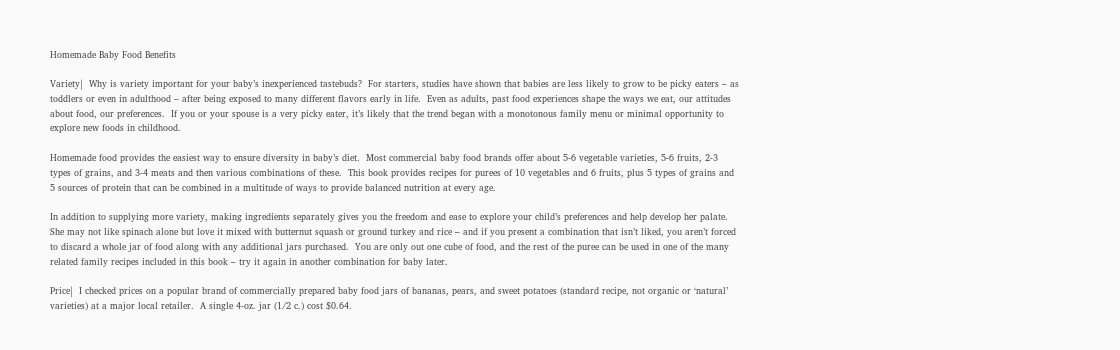Homemade Baby Food Benefits

Variety|  Why is variety important for your baby’s inexperienced tastebuds?  For starters, studies have shown that babies are less likely to grow to be picky eaters – as toddlers or even in adulthood – after being exposed to many different flavors early in life.  Even as adults, past food experiences shape the ways we eat, our attitudes about food, our preferences.  If you or your spouse is a very picky eater, it’s likely that the trend began with a monotonous family menu or minimal opportunity to explore new foods in childhood.

Homemade food provides the easiest way to ensure diversity in baby’s diet.  Most commercial baby food brands offer about 5-6 vegetable varieties, 5-6 fruits, 2-3 types of grains, and 3-4 meats and then various combinations of these.  This book provides recipes for purees of 10 vegetables and 6 fruits, plus 5 types of grains and 5 sources of protein that can be combined in a multitude of ways to provide balanced nutrition at every age.

In addition to supplying more variety, making ingredients separately gives you the freedom and ease to explore your child’s preferences and help develop her palate.  She may not like spinach alone but love it mixed with butternut squash or ground turkey and rice – and if you present a combination that isn’t liked, you aren’t forced to discard a whole jar of food along with any additional jars purchased.  You are only out one cube of food, and the rest of the puree can be used in one of the many related family recipes included in this book – try it again in another combination for baby later.

Price|  I checked prices on a popular brand of commercially prepared baby food jars of bananas, pears, and sweet potatoes (standard recipe, not organic or ‘natural’ varieties) at a major local retailer.  A single 4-oz. jar (1/2 c.) cost $0.64.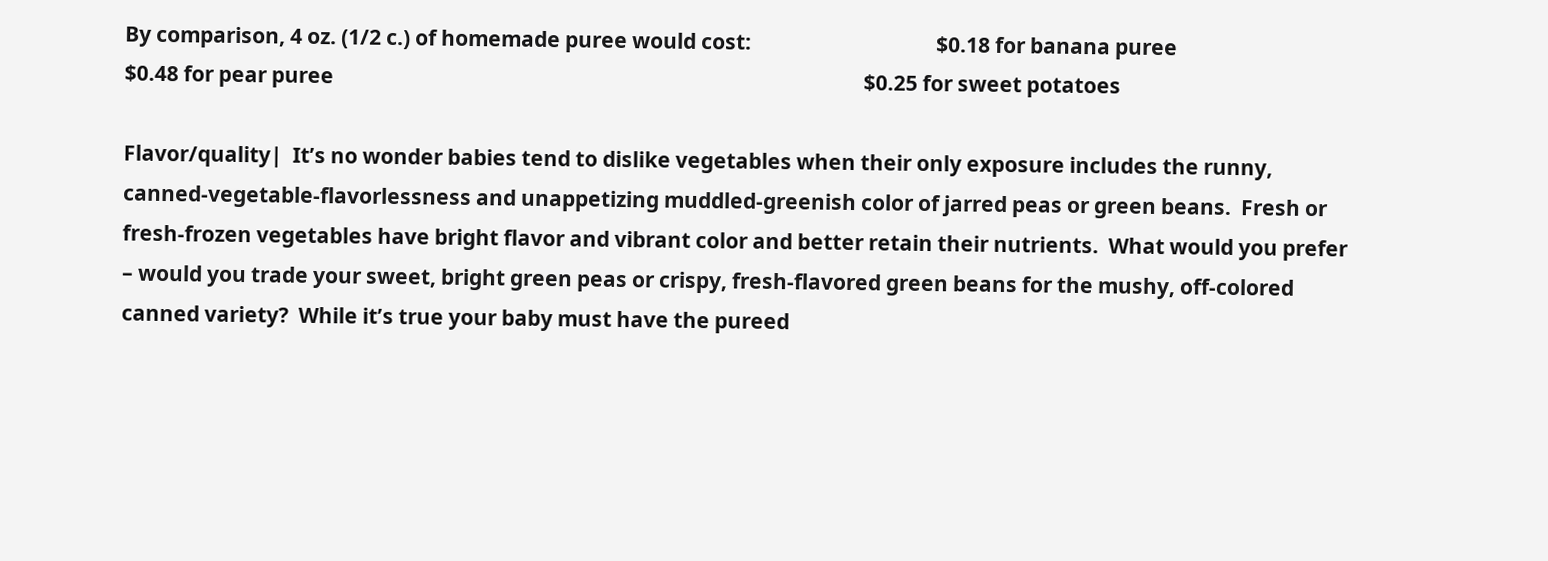By comparison, 4 oz. (1/2 c.) of homemade puree would cost:                                     $0.18 for banana puree                                                                                                         $0.48 for pear puree                                                                                                          $0.25 for sweet potatoes

Flavor/quality|  It’s no wonder babies tend to dislike vegetables when their only exposure includes the runny, canned-vegetable-flavorlessness and unappetizing muddled-greenish color of jarred peas or green beans.  Fresh or fresh-frozen vegetables have bright flavor and vibrant color and better retain their nutrients.  What would you prefer – would you trade your sweet, bright green peas or crispy, fresh-flavored green beans for the mushy, off-colored canned variety?  While it’s true your baby must have the pureed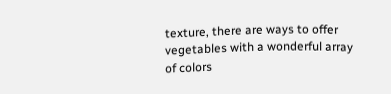texture, there are ways to offer vegetables with a wonderful array of colors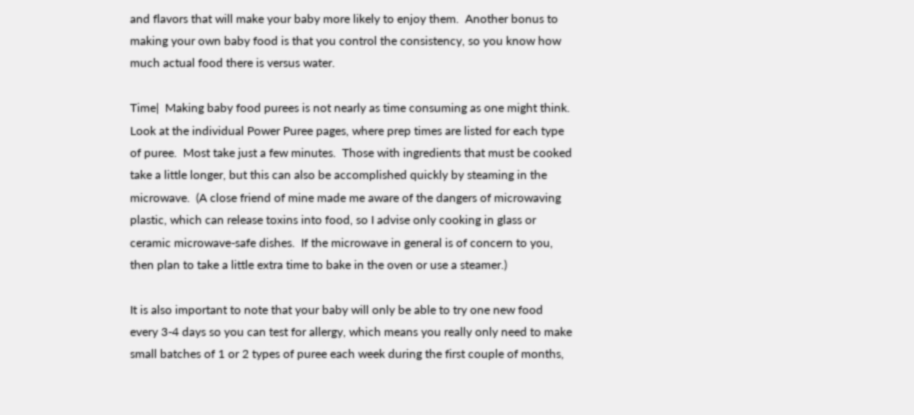and flavors that will make your baby more likely to enjoy them.  Another bonus to making your own baby food is that you control the consistency, so you know how much actual food there is versus water.

Time|  Making baby food purees is not nearly as time consuming as one might think.  Look at the individual Power Puree pages, where prep times are listed for each type of puree.  Most take just a few minutes.  Those with ingredients that must be cooked take a little longer, but this can also be accomplished quickly by steaming in the microwave.  (A close friend of mine made me aware of the dangers of microwaving plastic, which can release toxins into food, so I advise only cooking in glass or ceramic microwave-safe dishes.  If the microwave in general is of concern to you, then plan to take a little extra time to bake in the oven or use a steamer.)

It is also important to note that your baby will only be able to try one new food every 3-4 days so you can test for allergy, which means you really only need to make small batches of 1 or 2 types of puree each week during the first couple of months,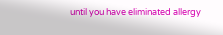until you have eliminated allergy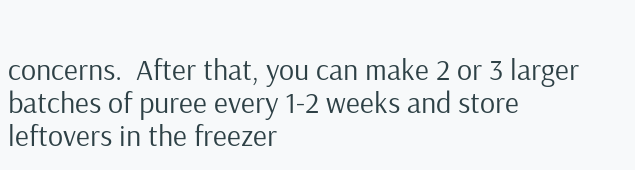concerns.  After that, you can make 2 or 3 larger batches of puree every 1-2 weeks and store leftovers in the freezer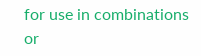for use in combinations or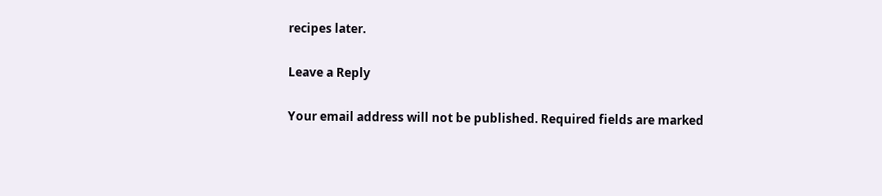recipes later.

Leave a Reply

Your email address will not be published. Required fields are marked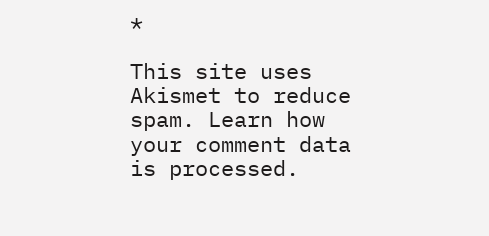*

This site uses Akismet to reduce spam. Learn how your comment data is processed.